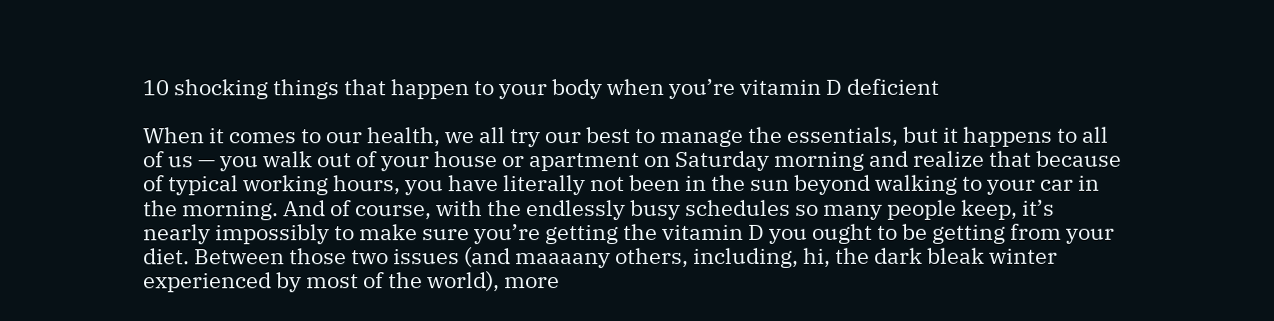10 shocking things that happen to your body when you’re vitamin D deficient

When it comes to our health, we all try our best to manage the essentials, but it happens to all of us — you walk out of your house or apartment on Saturday morning and realize that because of typical working hours, you have literally not been in the sun beyond walking to your car in the morning. And of course, with the endlessly busy schedules so many people keep, it’s nearly impossibly to make sure you’re getting the vitamin D you ought to be getting from your diet. Between those two issues (and maaaany others, including, hi, the dark bleak winter experienced by most of the world), more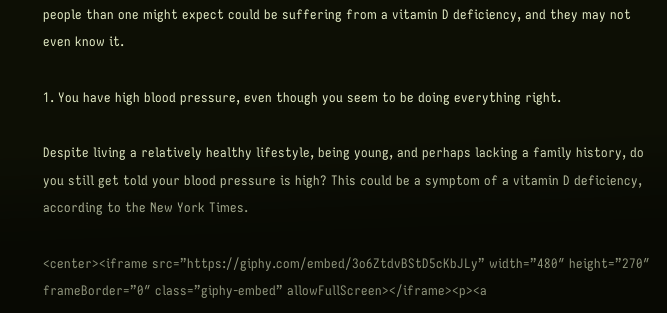people than one might expect could be suffering from a vitamin D deficiency, and they may not even know it.

1. You have high blood pressure, even though you seem to be doing everything right.

Despite living a relatively healthy lifestyle, being young, and perhaps lacking a family history, do you still get told your blood pressure is high? This could be a symptom of a vitamin D deficiency, according to the New York Times.

<center><iframe src=”https://giphy.com/embed/3o6ZtdvBStD5cKbJLy” width=”480″ height=”270″ frameBorder=”0″ class=”giphy-embed” allowFullScreen></iframe><p><a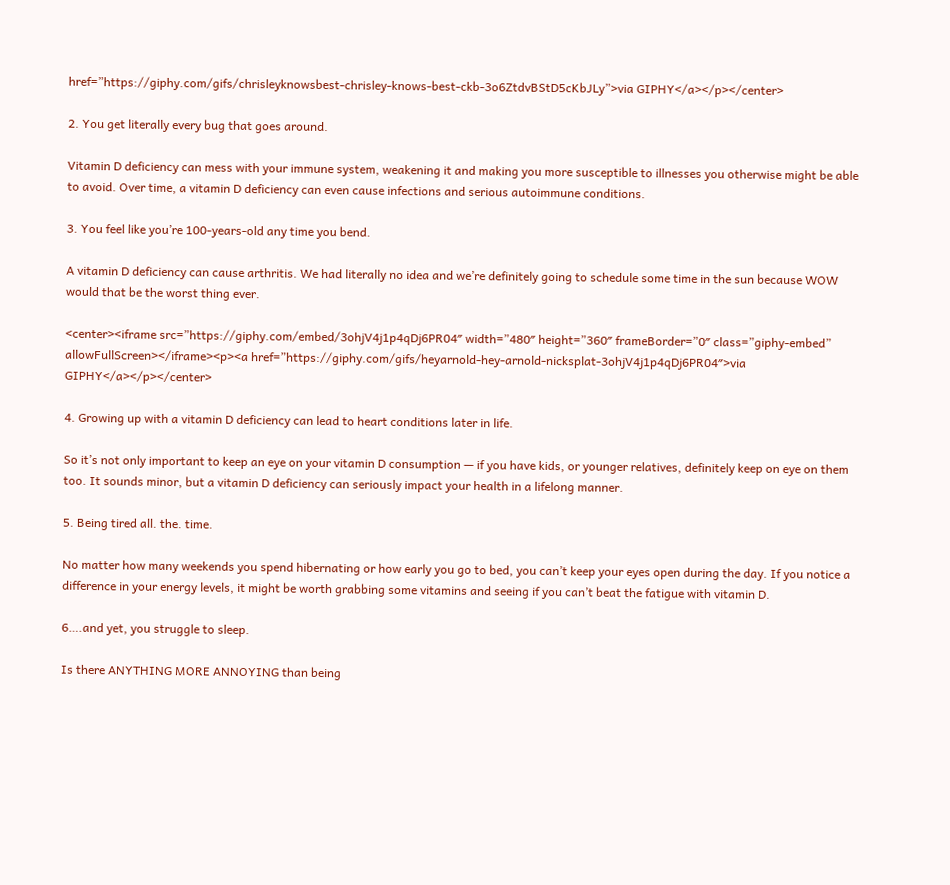href=”https://giphy.com/gifs/chrisleyknowsbest-chrisley-knows-best-ckb-3o6ZtdvBStD5cKbJLy”>via GIPHY</a></p></center>

2. You get literally every bug that goes around.

Vitamin D deficiency can mess with your immune system, weakening it and making you more susceptible to illnesses you otherwise might be able to avoid. Over time, a vitamin D deficiency can even cause infections and serious autoimmune conditions.

3. You feel like you’re 100-years-old any time you bend.

A vitamin D deficiency can cause arthritis. We had literally no idea and we’re definitely going to schedule some time in the sun because WOW would that be the worst thing ever.

<center><iframe src=”https://giphy.com/embed/3ohjV4j1p4qDj6PR04″ width=”480″ height=”360″ frameBorder=”0″ class=”giphy-embed” allowFullScreen></iframe><p><a href=”https://giphy.com/gifs/heyarnold-hey-arnold-nicksplat-3ohjV4j1p4qDj6PR04″>via GIPHY</a></p></center>

4. Growing up with a vitamin D deficiency can lead to heart conditions later in life.

So it’s not only important to keep an eye on your vitamin D consumption — if you have kids, or younger relatives, definitely keep on eye on them too. It sounds minor, but a vitamin D deficiency can seriously impact your health in a lifelong manner.

5. Being tired all. the. time.

No matter how many weekends you spend hibernating or how early you go to bed, you can’t keep your eyes open during the day. If you notice a difference in your energy levels, it might be worth grabbing some vitamins and seeing if you can’t beat the fatigue with vitamin D.

6….and yet, you struggle to sleep.

Is there ANYTHING MORE ANNOYING than being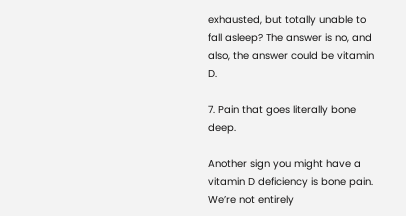exhausted, but totally unable to fall asleep? The answer is no, and also, the answer could be vitamin D.

7. Pain that goes literally bone deep.

Another sign you might have a vitamin D deficiency is bone pain. We’re not entirely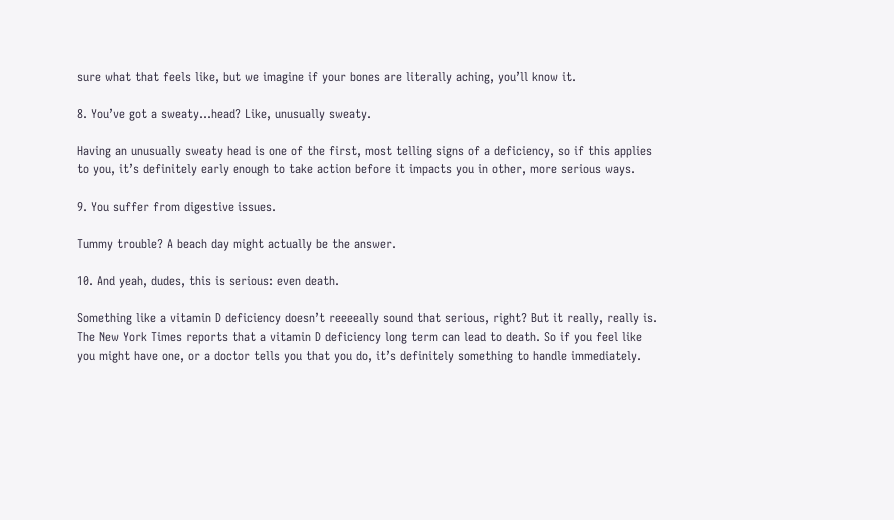sure what that feels like, but we imagine if your bones are literally aching, you’ll know it.

8. You’ve got a sweaty…head? Like, unusually sweaty.

Having an unusually sweaty head is one of the first, most telling signs of a deficiency, so if this applies to you, it’s definitely early enough to take action before it impacts you in other, more serious ways.

9. You suffer from digestive issues.

Tummy trouble? A beach day might actually be the answer.

10. And yeah, dudes, this is serious: even death.

Something like a vitamin D deficiency doesn’t reeeeally sound that serious, right? But it really, really is. The New York Times reports that a vitamin D deficiency long term can lead to death. So if you feel like you might have one, or a doctor tells you that you do, it’s definitely something to handle immediately.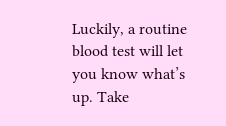Luckily, a routine blood test will let you know what’s up. Take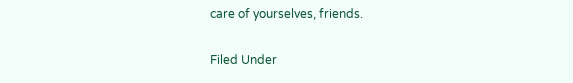care of yourselves, friends.

Filed Under